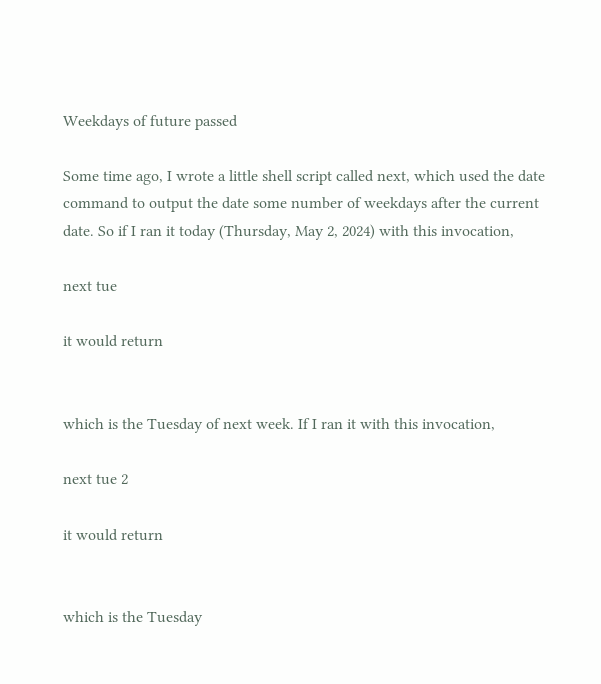Weekdays of future passed

Some time ago, I wrote a little shell script called next, which used the date command to output the date some number of weekdays after the current date. So if I ran it today (Thursday, May 2, 2024) with this invocation,

next tue

it would return


which is the Tuesday of next week. If I ran it with this invocation,

next tue 2

it would return


which is the Tuesday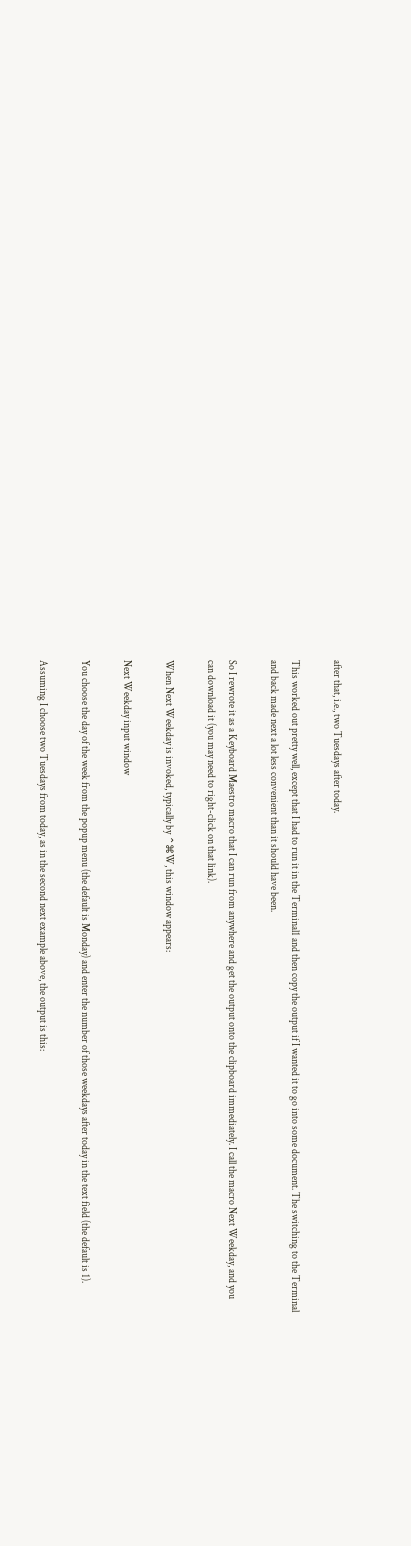after that, i.e., two Tuesdays after today.

This worked out pretty well, except that I had to run it in the Terminal1 and then copy the output if I wanted it to go into some document. The switching to the Terminal and back made next a lot less convenient than it should have been.

So I rewrote it as a Keyboard Maestro macro that I can run from anywhere and get the output onto the clipboard immediately. I call the macro Next Weekday, and you can download it (you may need to right-click on that link).

When Next Weekday is invoked, typically by ⌃⌘W, this window appears:

Next Weekday input window

You choose the day of the week from the popup menu (the default is Monday) and enter the number of those weekdays after today in the text field (the default is 1).

Assuming I choose two Tuesdays from today, as in the second next example above, the output is this: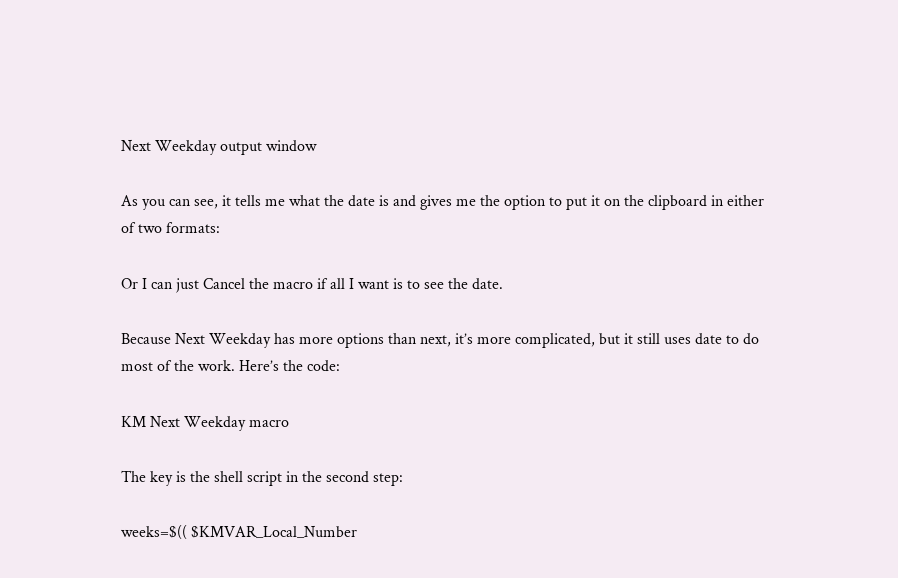Next Weekday output window

As you can see, it tells me what the date is and gives me the option to put it on the clipboard in either of two formats:

Or I can just Cancel the macro if all I want is to see the date.

Because Next Weekday has more options than next, it’s more complicated, but it still uses date to do most of the work. Here’s the code:

KM Next Weekday macro

The key is the shell script in the second step:

weeks=$(( $KMVAR_Local_Number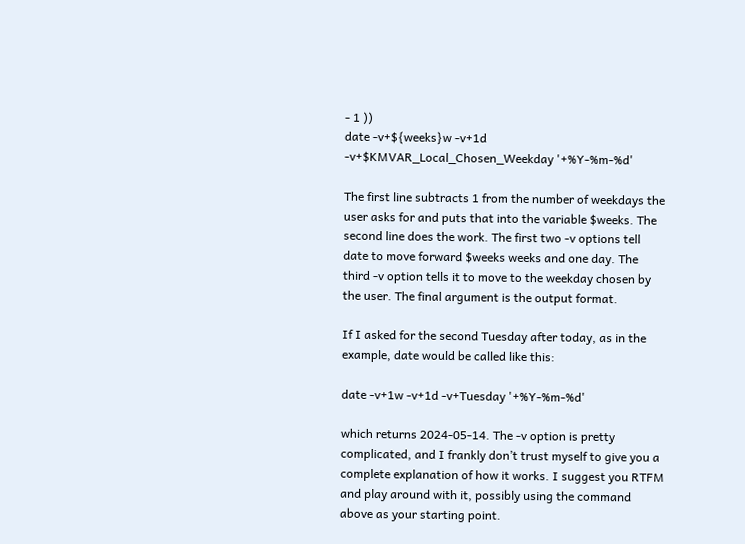- 1 ))
date -v+${weeks}w -v+1d -v+$KMVAR_Local_Chosen_Weekday '+%Y-%m-%d'

The first line subtracts 1 from the number of weekdays the user asks for and puts that into the variable $weeks. The second line does the work. The first two -v options tell date to move forward $weeks weeks and one day. The third -v option tells it to move to the weekday chosen by the user. The final argument is the output format.

If I asked for the second Tuesday after today, as in the example, date would be called like this:

date -v+1w -v+1d -v+Tuesday '+%Y-%m-%d'

which returns 2024-05-14. The -v option is pretty complicated, and I frankly don’t trust myself to give you a complete explanation of how it works. I suggest you RTFM and play around with it, possibly using the command above as your starting point.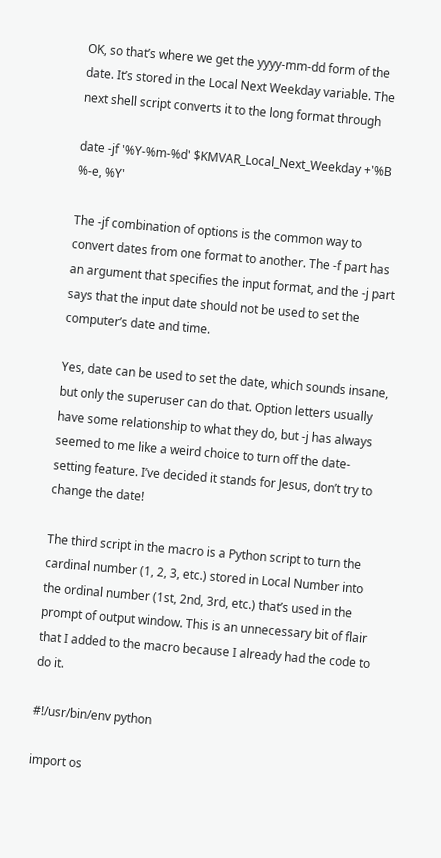OK, so that’s where we get the yyyy-mm-dd form of the date. It’s stored in the Local Next Weekday variable. The next shell script converts it to the long format through

date -jf '%Y-%m-%d' $KMVAR_Local_Next_Weekday +'%B %-e, %Y'

The -jf combination of options is the common way to convert dates from one format to another. The -f part has an argument that specifies the input format, and the -j part says that the input date should not be used to set the computer’s date and time.

Yes, date can be used to set the date, which sounds insane, but only the superuser can do that. Option letters usually have some relationship to what they do, but -j has always seemed to me like a weird choice to turn off the date-setting feature. I’ve decided it stands for Jesus, don’t try to change the date!

The third script in the macro is a Python script to turn the cardinal number (1, 2, 3, etc.) stored in Local Number into the ordinal number (1st, 2nd, 3rd, etc.) that’s used in the prompt of output window. This is an unnecessary bit of flair that I added to the macro because I already had the code to do it.

#!/usr/bin/env python

import os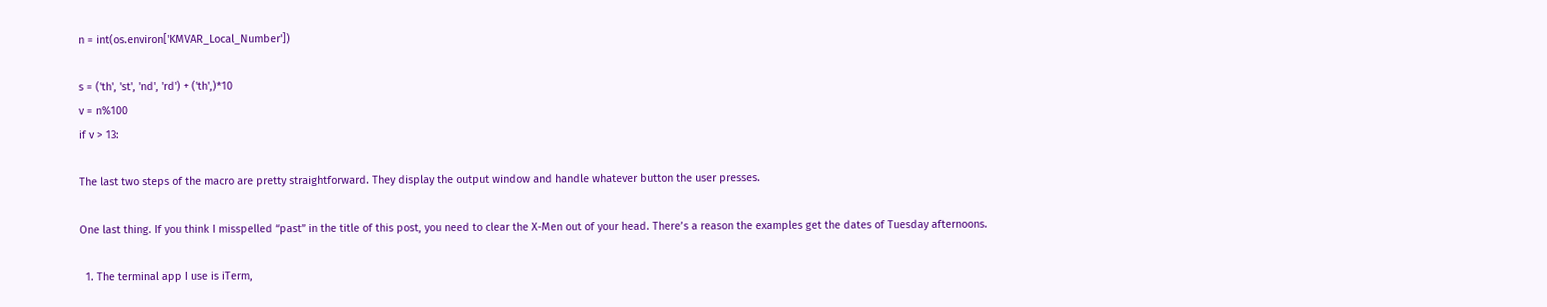n = int(os.environ['KMVAR_Local_Number'])

s = ('th', 'st', 'nd', 'rd') + ('th',)*10
v = n%100
if v > 13:

The last two steps of the macro are pretty straightforward. They display the output window and handle whatever button the user presses.

One last thing. If you think I misspelled “past” in the title of this post, you need to clear the X-Men out of your head. There’s a reason the examples get the dates of Tuesday afternoons.

  1. The terminal app I use is iTerm,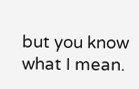but you know what I mean.